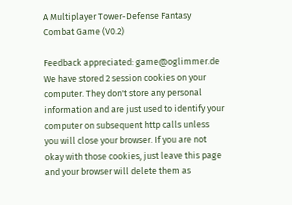A Multiplayer Tower-Defense Fantasy Combat Game (V0.2)

Feedback appreciated: game@oglimmer.de
We have stored 2 session cookies on your computer. They don't store any personal information and are just used to identify your computer on subsequent http calls unless you will close your browser. If you are not okay with those cookies, just leave this page and your browser will delete them as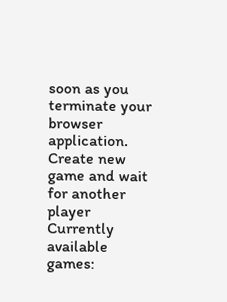soon as you terminate your browser application.
Create new game and wait for another player
Currently available games: